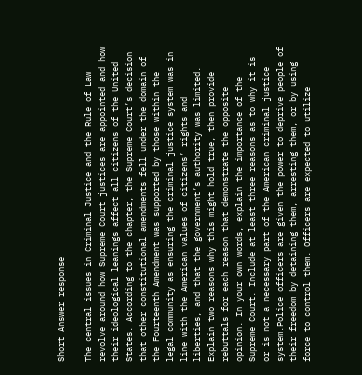Short Answer response

The central issues in Criminal Justice and the Rule of Law revolve around how Supreme Court justices are appointed and how their ideological leanings affect all citizens of the United States. According to the chapter, the Supreme Court’s decision that other constitutional amendments fell under the domain of the Fourteenth Amendment was supported by those within the legal community as ensuring the criminal justice system was in line with the American values of citizens’ rights and liberties, and that the government’s authority was limited. Explain two reasons why this might hold true, then provide rebuttals for each reason that demonstrate the opposite opinion. In your own words, explain the importance of the Supreme Court. Include at least three reasons as to why it is or is not a necessary part of the American criminal justice system.Police officers are given the power to deprive people of their freedom by detaining them, arresting them, or by using force to control them. Officers are expected to utilize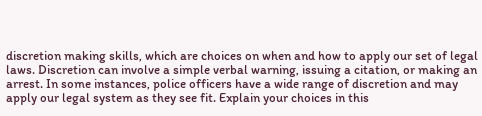discretion making skills, which are choices on when and how to apply our set of legal laws. Discretion can involve a simple verbal warning, issuing a citation, or making an arrest. In some instances, police officers have a wide range of discretion and may apply our legal system as they see fit. Explain your choices in this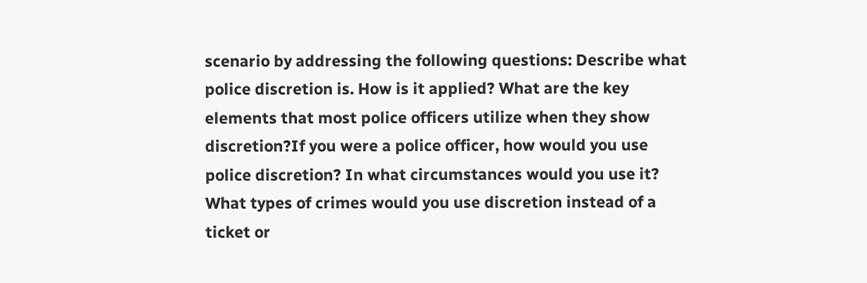scenario by addressing the following questions: Describe what police discretion is. How is it applied? What are the key elements that most police officers utilize when they show discretion?If you were a police officer, how would you use police discretion? In what circumstances would you use it? What types of crimes would you use discretion instead of a ticket or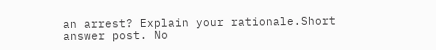an arrest? Explain your rationale.Short answer post. No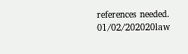references needed. 01/02/202020law